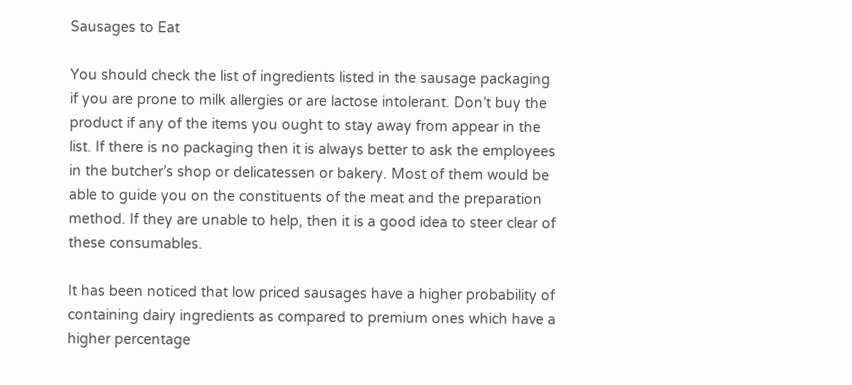Sausages to Eat

You should check the list of ingredients listed in the sausage packaging if you are prone to milk allergies or are lactose intolerant. Don’t buy the product if any of the items you ought to stay away from appear in the list. If there is no packaging then it is always better to ask the employees in the butcher’s shop or delicatessen or bakery. Most of them would be able to guide you on the constituents of the meat and the preparation method. If they are unable to help, then it is a good idea to steer clear of these consumables.

It has been noticed that low priced sausages have a higher probability of containing dairy ingredients as compared to premium ones which have a higher percentage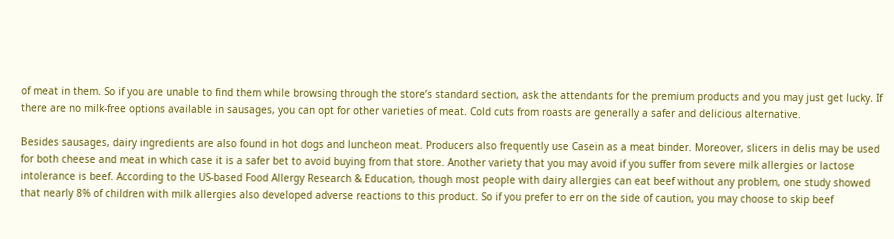of meat in them. So if you are unable to find them while browsing through the store’s standard section, ask the attendants for the premium products and you may just get lucky. If there are no milk-free options available in sausages, you can opt for other varieties of meat. Cold cuts from roasts are generally a safer and delicious alternative.

Besides sausages, dairy ingredients are also found in hot dogs and luncheon meat. Producers also frequently use Casein as a meat binder. Moreover, slicers in delis may be used for both cheese and meat in which case it is a safer bet to avoid buying from that store. Another variety that you may avoid if you suffer from severe milk allergies or lactose intolerance is beef. According to the US-based Food Allergy Research & Education, though most people with dairy allergies can eat beef without any problem, one study showed that nearly 8% of children with milk allergies also developed adverse reactions to this product. So if you prefer to err on the side of caution, you may choose to skip beef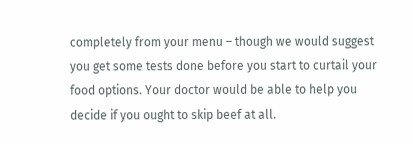completely from your menu – though we would suggest you get some tests done before you start to curtail your food options. Your doctor would be able to help you decide if you ought to skip beef at all.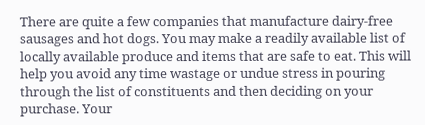There are quite a few companies that manufacture dairy-free sausages and hot dogs. You may make a readily available list of locally available produce and items that are safe to eat. This will help you avoid any time wastage or undue stress in pouring through the list of constituents and then deciding on your purchase. Your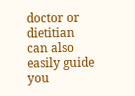doctor or dietitian can also easily guide you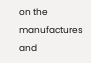on the manufactures and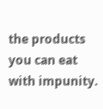the products you can eat with impunity.